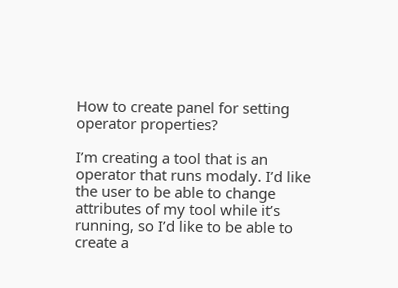How to create panel for setting operator properties?

I’m creating a tool that is an operator that runs modaly. I’d like the user to be able to change attributes of my tool while it’s running, so I’d like to be able to create a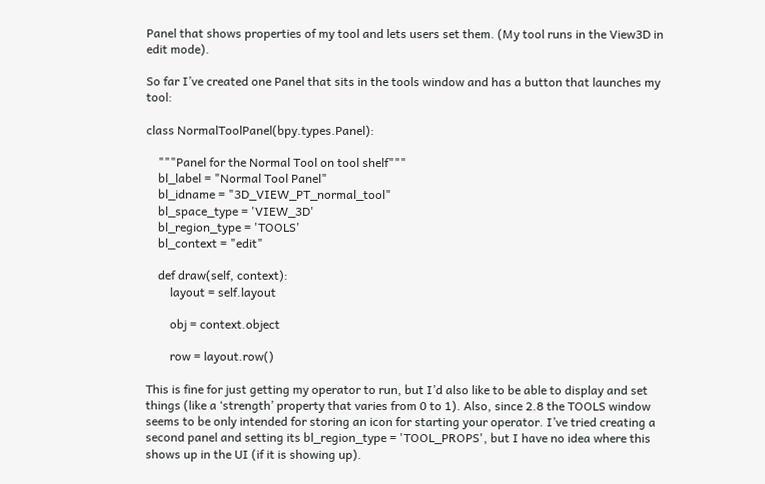Panel that shows properties of my tool and lets users set them. (My tool runs in the View3D in edit mode).

So far I’ve created one Panel that sits in the tools window and has a button that launches my tool:

class NormalToolPanel(bpy.types.Panel):

    """Panel for the Normal Tool on tool shelf"""
    bl_label = "Normal Tool Panel"
    bl_idname = "3D_VIEW_PT_normal_tool"
    bl_space_type = 'VIEW_3D'
    bl_region_type = 'TOOLS'
    bl_context = "edit"

    def draw(self, context):
        layout = self.layout

        obj = context.object

        row = layout.row()

This is fine for just getting my operator to run, but I’d also like to be able to display and set things (like a ‘strength’ property that varies from 0 to 1). Also, since 2.8 the TOOLS window seems to be only intended for storing an icon for starting your operator. I’ve tried creating a second panel and setting its bl_region_type = 'TOOL_PROPS', but I have no idea where this shows up in the UI (if it is showing up).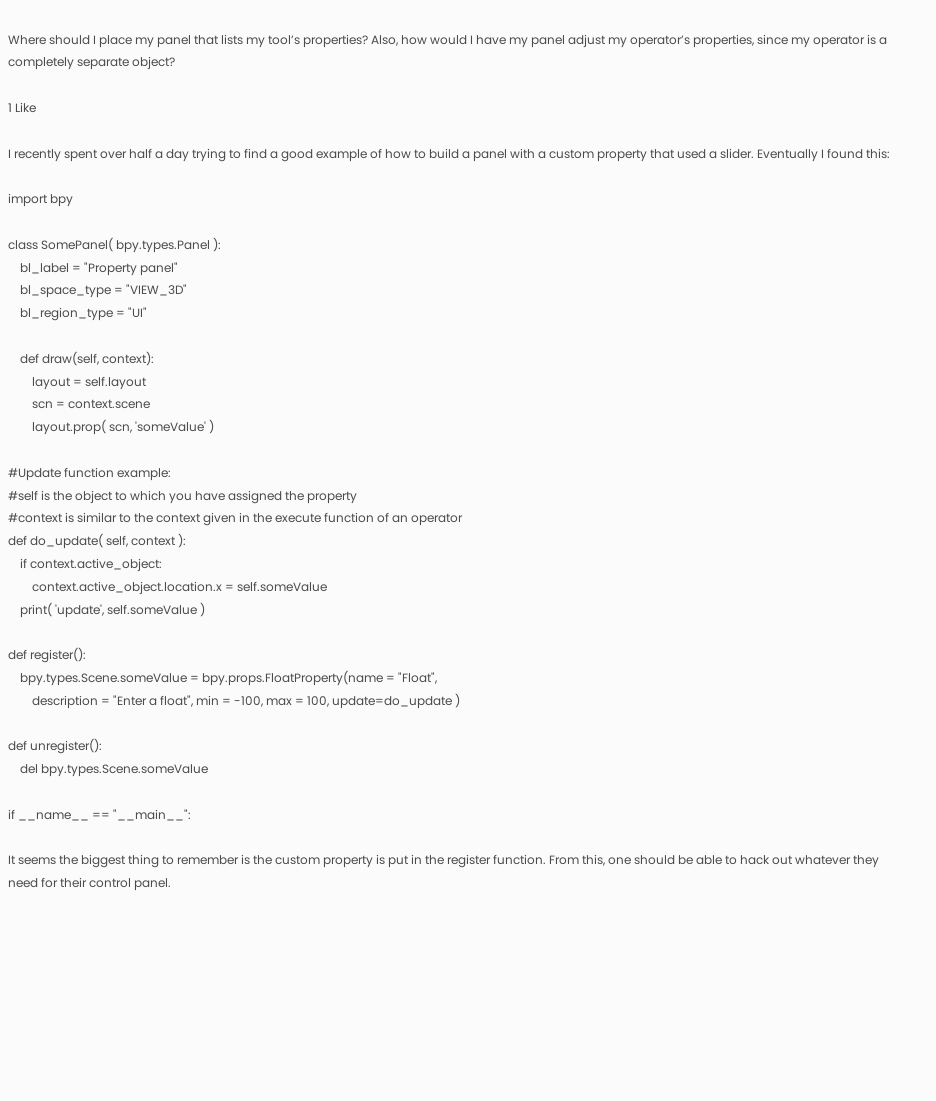Where should I place my panel that lists my tool’s properties? Also, how would I have my panel adjust my operator’s properties, since my operator is a completely separate object?

1 Like

I recently spent over half a day trying to find a good example of how to build a panel with a custom property that used a slider. Eventually I found this:

import bpy

class SomePanel( bpy.types.Panel ):
    bl_label = "Property panel"
    bl_space_type = "VIEW_3D"
    bl_region_type = "UI"

    def draw(self, context):
        layout = self.layout
        scn = context.scene
        layout.prop( scn, 'someValue' )

#Update function example:
#self is the object to which you have assigned the property
#context is similar to the context given in the execute function of an operator
def do_update( self, context ):
    if context.active_object:
        context.active_object.location.x = self.someValue
    print( 'update', self.someValue )

def register():
    bpy.types.Scene.someValue = bpy.props.FloatProperty(name = "Float",
        description = "Enter a float", min = -100, max = 100, update=do_update )

def unregister():
    del bpy.types.Scene.someValue

if __name__ == "__main__":

It seems the biggest thing to remember is the custom property is put in the register function. From this, one should be able to hack out whatever they need for their control panel.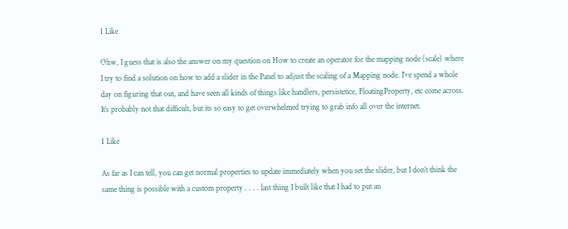1 Like

Ohw, I guess that is also the answer on my question on How to create an operator for the mapping node (scale) where I try to find a solution on how to add a slider in the Panel to adjust the scaling of a Mapping node. I’ve spend a whole day on figuring that out, and have seen all kinds of things like handlers, persistence, FloatingProperty, etc come across. It’s probably not that difficult, but its so easy to get overwhelmed trying to grab info all over the internet.

1 Like

As far as I can tell, you can get normal properties to update immediately when you set the slider, but I don’t think the same thing is possible with a custom property . . . . last thing I built like that I had to put an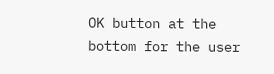OK button at the bottom for the user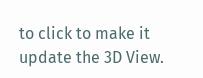to click to make it update the 3D View.